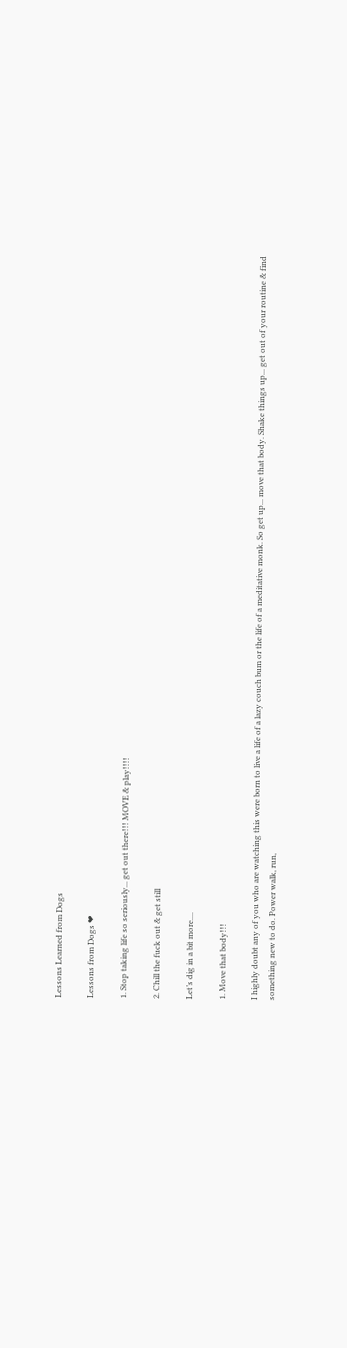Lessons Learned from Dogs

Lessons from Dogs ❤

1. Stop taking life so seriously... get out there!!! MOVE & play!!!!

2. Chill the fuck out & get still

Let’s dig in a bit more....

1. Move that body!!!

I highly doubt any of you who are watching this were born to live a life of a lazy couch bum or the life of a meditative monk. So get up... move that body. Shake things up... get out of your routine & find something new to do. Power walk, run,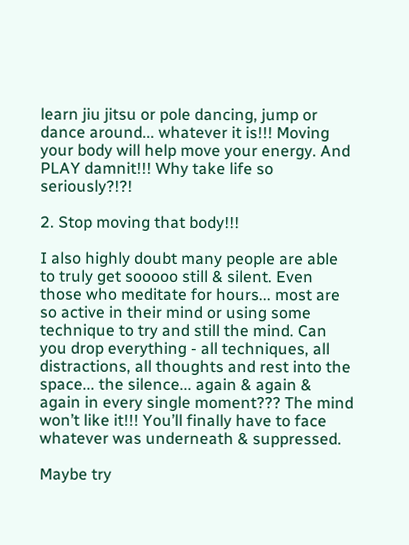learn jiu jitsu or pole dancing, jump or dance around... whatever it is!!! Moving your body will help move your energy. And PLAY damnit!!! Why take life so seriously?!?!

2. Stop moving that body!!!

I also highly doubt many people are able to truly get sooooo still & silent. Even those who meditate for hours... most are so active in their mind or using some technique to try and still the mind. Can you drop everything - all techniques, all distractions, all thoughts and rest into the space... the silence... again & again & again in every single moment??? The mind won’t like it!!! You’ll finally have to face whatever was underneath & suppressed.

Maybe try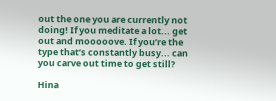out the one you are currently not doing! If you meditate a lot... get out and mooooove. If you’re the type that’s constantly busy... can you carve out time to get still?

Hina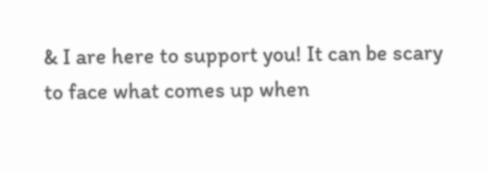& I are here to support you! It can be scary to face what comes up when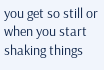you get so still or when you start shaking things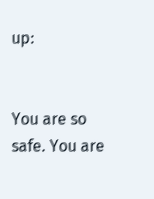up:


You are so safe. You are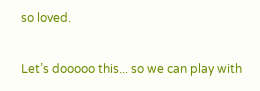so loved.

Let’s dooooo this... so we can play with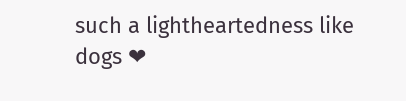such a lightheartedness like dogs ❤